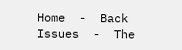Home  -  Back Issues  -  The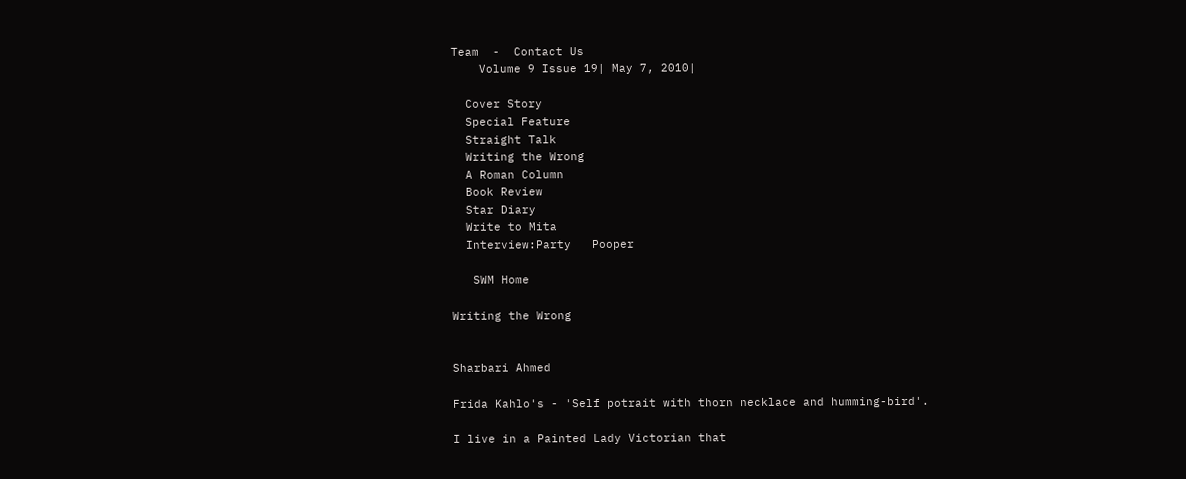Team  -  Contact Us
    Volume 9 Issue 19| May 7, 2010|

  Cover Story
  Special Feature
  Straight Talk
  Writing the Wrong
  A Roman Column
  Book Review
  Star Diary
  Write to Mita
  Interview:Party   Pooper

   SWM Home

Writing the Wrong


Sharbari Ahmed

Frida Kahlo's - 'Self potrait with thorn necklace and humming-bird'.

I live in a Painted Lady Victorian that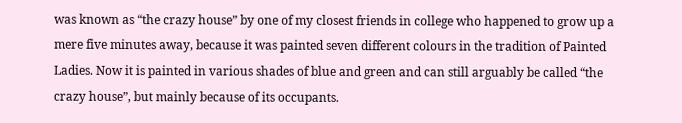was known as “the crazy house” by one of my closest friends in college who happened to grow up a mere five minutes away, because it was painted seven different colours in the tradition of Painted Ladies. Now it is painted in various shades of blue and green and can still arguably be called “the crazy house”, but mainly because of its occupants.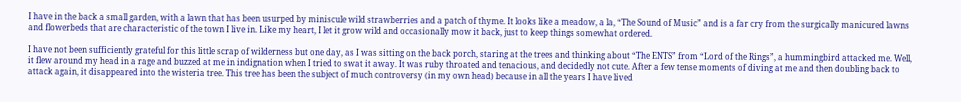I have in the back a small garden, with a lawn that has been usurped by miniscule wild strawberries and a patch of thyme. It looks like a meadow, a la, “The Sound of Music” and is a far cry from the surgically manicured lawns and flowerbeds that are characteristic of the town I live in. Like my heart, I let it grow wild and occasionally mow it back, just to keep things somewhat ordered.

I have not been sufficiently grateful for this little scrap of wilderness but one day, as I was sitting on the back porch, staring at the trees and thinking about “The ENTS” from “Lord of the Rings”, a hummingbird attacked me. Well, it flew around my head in a rage and buzzed at me in indignation when I tried to swat it away. It was ruby throated and tenacious, and decidedly not cute. After a few tense moments of diving at me and then doubling back to attack again, it disappeared into the wisteria tree. This tree has been the subject of much controversy (in my own head) because in all the years I have lived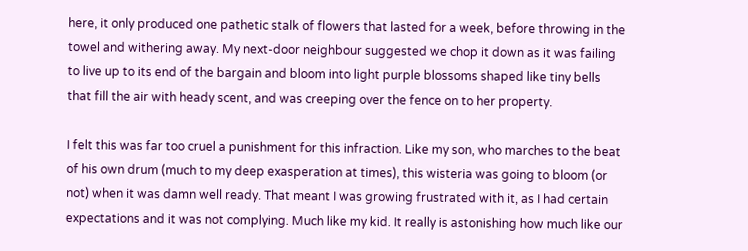here, it only produced one pathetic stalk of flowers that lasted for a week, before throwing in the towel and withering away. My next-door neighbour suggested we chop it down as it was failing to live up to its end of the bargain and bloom into light purple blossoms shaped like tiny bells that fill the air with heady scent, and was creeping over the fence on to her property.

I felt this was far too cruel a punishment for this infraction. Like my son, who marches to the beat of his own drum (much to my deep exasperation at times), this wisteria was going to bloom (or not) when it was damn well ready. That meant I was growing frustrated with it, as I had certain expectations and it was not complying. Much like my kid. It really is astonishing how much like our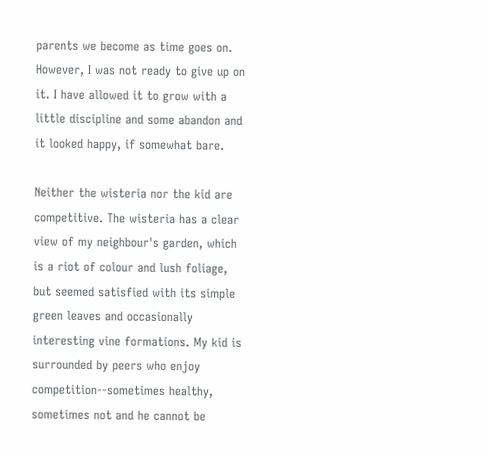parents we become as time goes on. However, I was not ready to give up on it. I have allowed it to grow with a little discipline and some abandon and it looked happy, if somewhat bare.

Neither the wisteria nor the kid are competitive. The wisteria has a clear view of my neighbour's garden, which is a riot of colour and lush foliage, but seemed satisfied with its simple green leaves and occasionally interesting vine formations. My kid is surrounded by peers who enjoy competition--sometimes healthy, sometimes not and he cannot be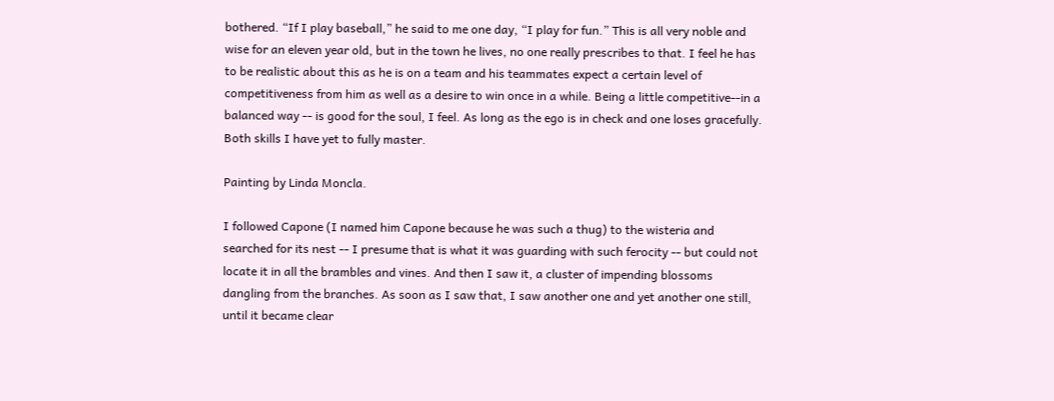bothered. “If I play baseball,” he said to me one day, “I play for fun.” This is all very noble and wise for an eleven year old, but in the town he lives, no one really prescribes to that. I feel he has to be realistic about this as he is on a team and his teammates expect a certain level of competitiveness from him as well as a desire to win once in a while. Being a little competitive--in a balanced way -- is good for the soul, I feel. As long as the ego is in check and one loses gracefully. Both skills I have yet to fully master.

Painting by Linda Moncla.

I followed Capone (I named him Capone because he was such a thug) to the wisteria and searched for its nest -- I presume that is what it was guarding with such ferocity -- but could not locate it in all the brambles and vines. And then I saw it, a cluster of impending blossoms dangling from the branches. As soon as I saw that, I saw another one and yet another one still, until it became clear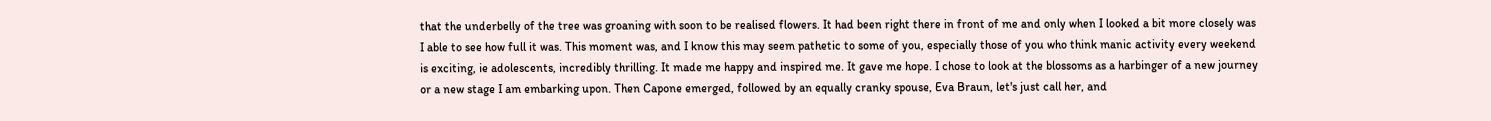that the underbelly of the tree was groaning with soon to be realised flowers. It had been right there in front of me and only when I looked a bit more closely was I able to see how full it was. This moment was, and I know this may seem pathetic to some of you, especially those of you who think manic activity every weekend is exciting, ie adolescents, incredibly thrilling. It made me happy and inspired me. It gave me hope. I chose to look at the blossoms as a harbinger of a new journey or a new stage I am embarking upon. Then Capone emerged, followed by an equally cranky spouse, Eva Braun, let's just call her, and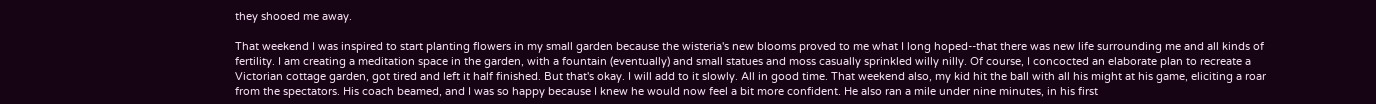they shooed me away.

That weekend I was inspired to start planting flowers in my small garden because the wisteria's new blooms proved to me what I long hoped--that there was new life surrounding me and all kinds of fertility. I am creating a meditation space in the garden, with a fountain (eventually) and small statues and moss casually sprinkled willy nilly. Of course, I concocted an elaborate plan to recreate a Victorian cottage garden, got tired and left it half finished. But that's okay. I will add to it slowly. All in good time. That weekend also, my kid hit the ball with all his might at his game, eliciting a roar from the spectators. His coach beamed, and I was so happy because I knew he would now feel a bit more confident. He also ran a mile under nine minutes, in his first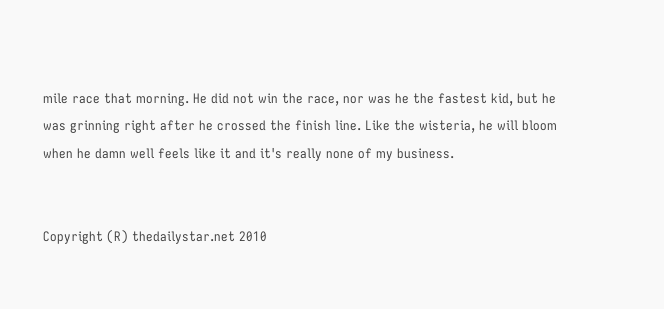mile race that morning. He did not win the race, nor was he the fastest kid, but he was grinning right after he crossed the finish line. Like the wisteria, he will bloom when he damn well feels like it and it's really none of my business.


Copyright (R) thedailystar.net 2010